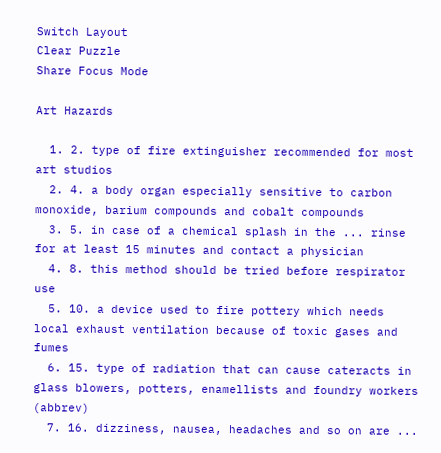Switch Layout
Clear Puzzle
Share Focus Mode

Art Hazards

  1. 2. type of fire extinguisher recommended for most art studios
  2. 4. a body organ especially sensitive to carbon monoxide, barium compounds and cobalt compounds
  3. 5. in case of a chemical splash in the ... rinse for at least 15 minutes and contact a physician
  4. 8. this method should be tried before respirator use
  5. 10. a device used to fire pottery which needs local exhaust ventilation because of toxic gases and fumes
  6. 15. type of radiation that can cause cateracts in glass blowers, potters, enamellists and foundry workers (abbrev)
  7. 16. dizziness, nausea, headaches and so on are ...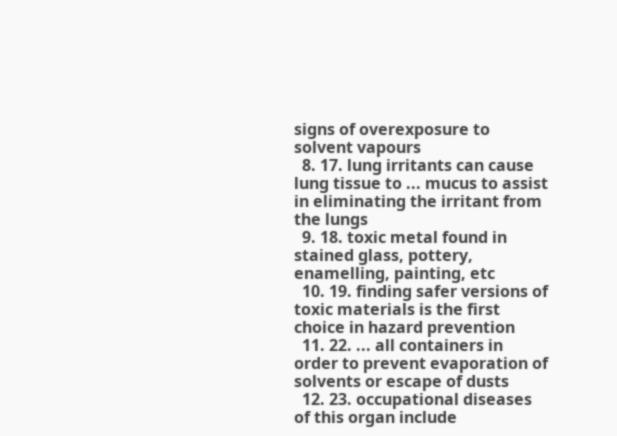signs of overexposure to solvent vapours
  8. 17. lung irritants can cause lung tissue to ... mucus to assist in eliminating the irritant from the lungs
  9. 18. toxic metal found in stained glass, pottery, enamelling, painting, etc
  10. 19. finding safer versions of toxic materials is the first choice in hazard prevention
  11. 22. ... all containers in order to prevent evaporation of solvents or escape of dusts
  12. 23. occupational diseases of this organ include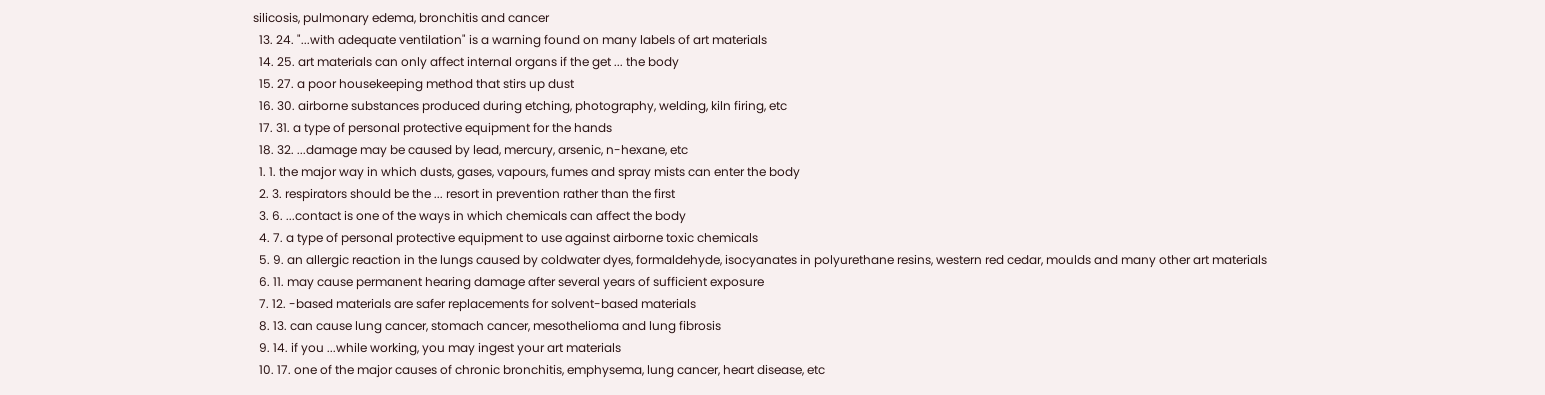silicosis, pulmonary edema, bronchitis and cancer
  13. 24. "...with adequate ventilation" is a warning found on many labels of art materials
  14. 25. art materials can only affect internal organs if the get ... the body
  15. 27. a poor housekeeping method that stirs up dust
  16. 30. airborne substances produced during etching, photography, welding, kiln firing, etc
  17. 31. a type of personal protective equipment for the hands
  18. 32. ...damage may be caused by lead, mercury, arsenic, n-hexane, etc
  1. 1. the major way in which dusts, gases, vapours, fumes and spray mists can enter the body
  2. 3. respirators should be the ... resort in prevention rather than the first
  3. 6. ...contact is one of the ways in which chemicals can affect the body
  4. 7. a type of personal protective equipment to use against airborne toxic chemicals
  5. 9. an allergic reaction in the lungs caused by coldwater dyes, formaldehyde, isocyanates in polyurethane resins, western red cedar, moulds and many other art materials
  6. 11. may cause permanent hearing damage after several years of sufficient exposure
  7. 12. -based materials are safer replacements for solvent-based materials
  8. 13. can cause lung cancer, stomach cancer, mesothelioma and lung fibrosis
  9. 14. if you ...while working, you may ingest your art materials
  10. 17. one of the major causes of chronic bronchitis, emphysema, lung cancer, heart disease, etc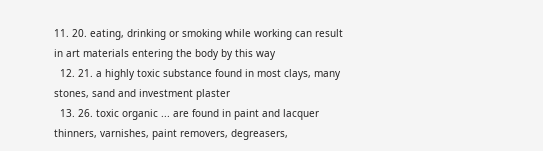11. 20. eating, drinking or smoking while working can result in art materials entering the body by this way
  12. 21. a highly toxic substance found in most clays, many stones, sand and investment plaster
  13. 26. toxic organic ... are found in paint and lacquer thinners, varnishes, paint removers, degreasers,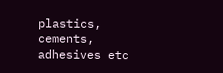plastics, cements, adhesives etc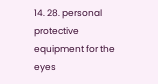14. 28. personal protective equipment for the eyes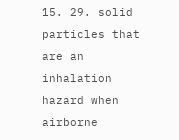15. 29. solid particles that are an inhalation hazard when airborne